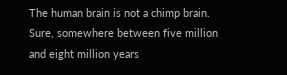The human brain is not a chimp brain. Sure, somewhere between five million and eight million years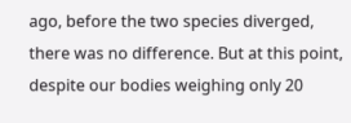ago, before the two species diverged, there was no difference. But at this point, despite our bodies weighing only 20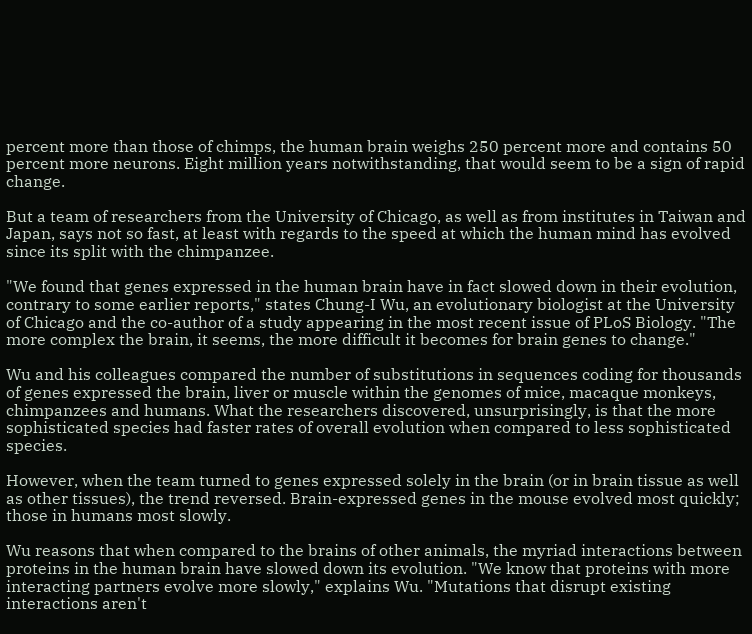percent more than those of chimps, the human brain weighs 250 percent more and contains 50 percent more neurons. Eight million years notwithstanding, that would seem to be a sign of rapid change.

But a team of researchers from the University of Chicago, as well as from institutes in Taiwan and Japan, says not so fast, at least with regards to the speed at which the human mind has evolved since its split with the chimpanzee.

"We found that genes expressed in the human brain have in fact slowed down in their evolution, contrary to some earlier reports," states Chung-I Wu, an evolutionary biologist at the University of Chicago and the co-author of a study appearing in the most recent issue of PLoS Biology. "The more complex the brain, it seems, the more difficult it becomes for brain genes to change."

Wu and his colleagues compared the number of substitutions in sequences coding for thousands of genes expressed the brain, liver or muscle within the genomes of mice, macaque monkeys, chimpanzees and humans. What the researchers discovered, unsurprisingly, is that the more sophisticated species had faster rates of overall evolution when compared to less sophisticated species.

However, when the team turned to genes expressed solely in the brain (or in brain tissue as well as other tissues), the trend reversed. Brain-expressed genes in the mouse evolved most quickly; those in humans most slowly.

Wu reasons that when compared to the brains of other animals, the myriad interactions between proteins in the human brain have slowed down its evolution. "We know that proteins with more interacting partners evolve more slowly," explains Wu. "Mutations that disrupt existing interactions aren't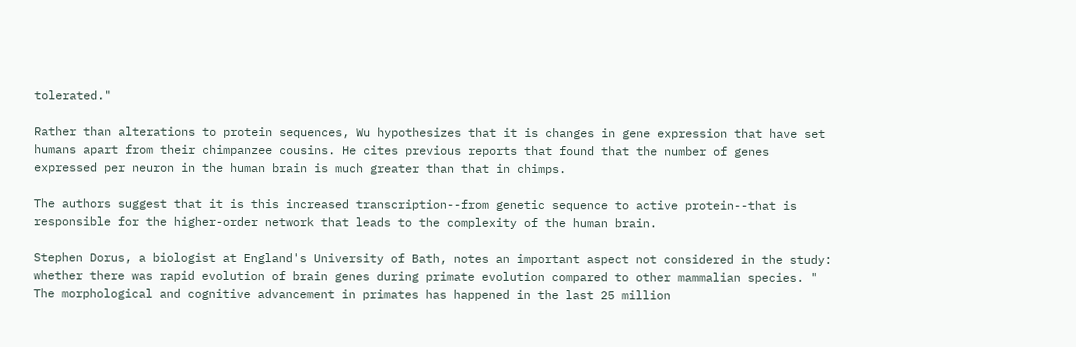tolerated."

Rather than alterations to protein sequences, Wu hypothesizes that it is changes in gene expression that have set humans apart from their chimpanzee cousins. He cites previous reports that found that the number of genes expressed per neuron in the human brain is much greater than that in chimps.

The authors suggest that it is this increased transcription--from genetic sequence to active protein--that is responsible for the higher-order network that leads to the complexity of the human brain.

Stephen Dorus, a biologist at England's University of Bath, notes an important aspect not considered in the study: whether there was rapid evolution of brain genes during primate evolution compared to other mammalian species. " The morphological and cognitive advancement in primates has happened in the last 25 million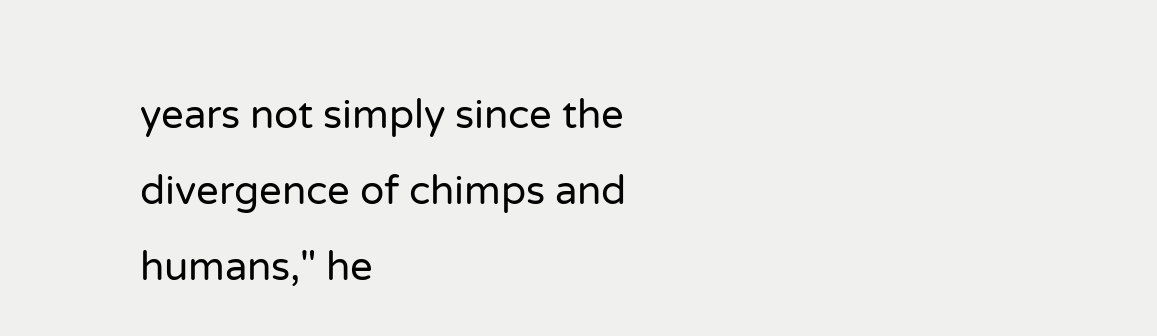years not simply since the divergence of chimps and humans," he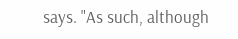says. "As such, although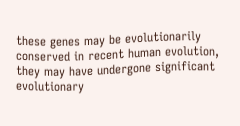these genes may be evolutionarily conserved in recent human evolution, they may have undergone significant evolutionary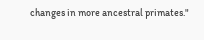changes in more ancestral primates."